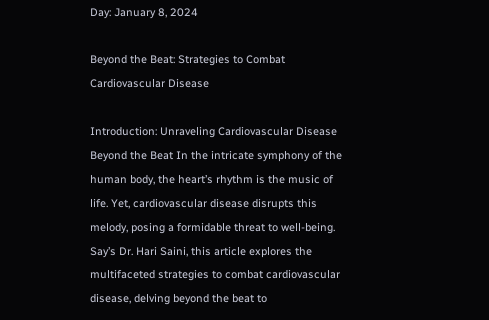Day: January 8, 2024

Beyond the Beat: Strategies to Combat Cardiovascular Disease

Introduction: Unraveling Cardiovascular Disease Beyond the Beat In the intricate symphony of the human body, the heart’s rhythm is the music of life. Yet, cardiovascular disease disrupts this melody, posing a formidable threat to well-being. Say’s Dr. Hari Saini, this article explores the multifaceted strategies to combat cardiovascular disease, delving beyond the beat to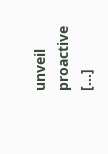unveil proactive […]